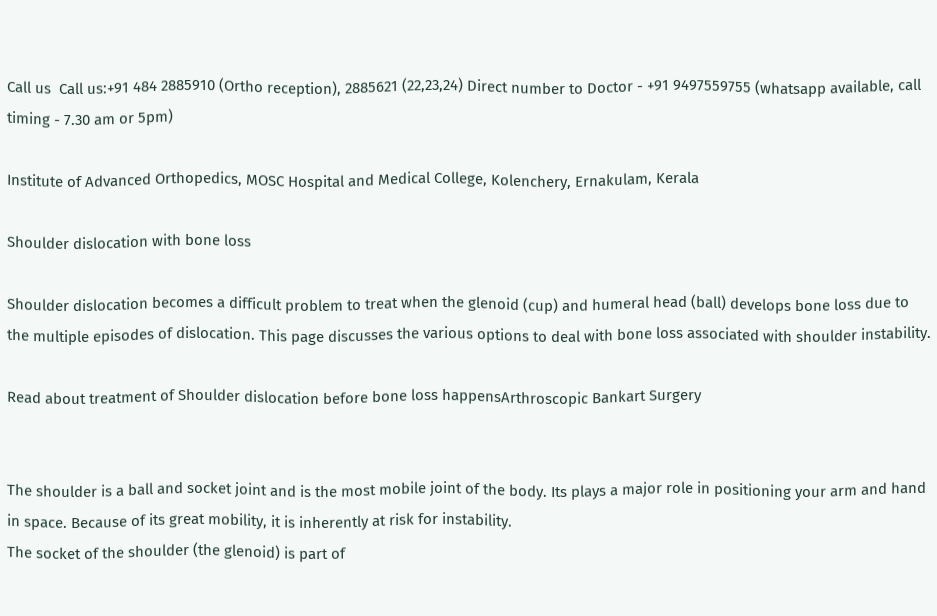Call us  Call us:+91 484 2885910 (Ortho reception), 2885621 (22,23,24) Direct number to Doctor - +91 9497559755 (whatsapp available, call timing - 7.30 am or 5pm)

Institute of Advanced Orthopedics, MOSC Hospital and Medical College, Kolenchery, Ernakulam, Kerala

Shoulder dislocation with bone loss

Shoulder dislocation becomes a difficult problem to treat when the glenoid (cup) and humeral head (ball) develops bone loss due to the multiple episodes of dislocation. This page discusses the various options to deal with bone loss associated with shoulder instability.

Read about treatment of Shoulder dislocation before bone loss happensArthroscopic Bankart Surgery


The shoulder is a ball and socket joint and is the most mobile joint of the body. Its plays a major role in positioning your arm and hand in space. Because of its great mobility, it is inherently at risk for instability.
The socket of the shoulder (the glenoid) is part of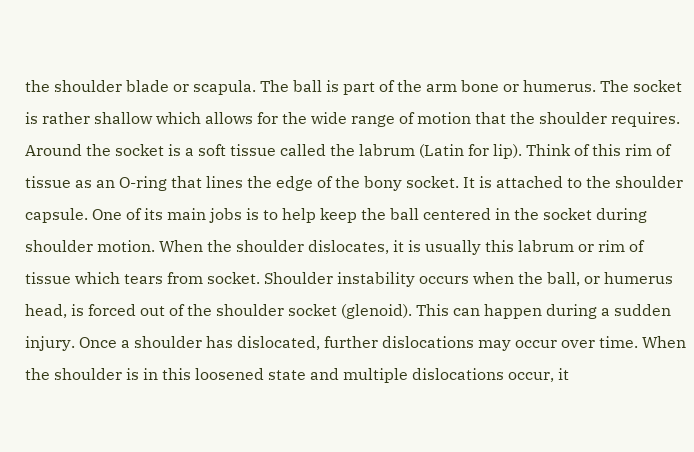the shoulder blade or scapula. The ball is part of the arm bone or humerus. The socket is rather shallow which allows for the wide range of motion that the shoulder requires. Around the socket is a soft tissue called the labrum (Latin for lip). Think of this rim of tissue as an O-ring that lines the edge of the bony socket. It is attached to the shoulder capsule. One of its main jobs is to help keep the ball centered in the socket during shoulder motion. When the shoulder dislocates, it is usually this labrum or rim of tissue which tears from socket. Shoulder instability occurs when the ball, or humerus head, is forced out of the shoulder socket (glenoid). This can happen during a sudden injury. Once a shoulder has dislocated, further dislocations may occur over time. When the shoulder is in this loosened state and multiple dislocations occur, it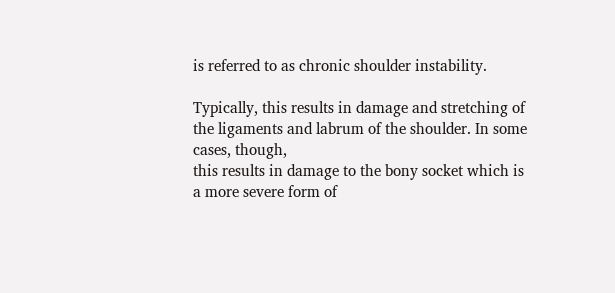is referred to as chronic shoulder instability.

Typically, this results in damage and stretching of the ligaments and labrum of the shoulder. In some cases, though,
this results in damage to the bony socket which is a more severe form of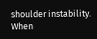shoulder instability. When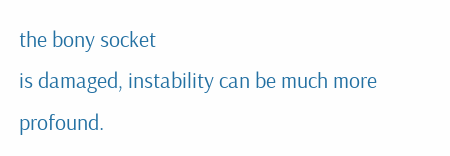the bony socket
is damaged, instability can be much more profound.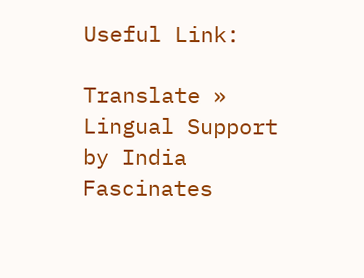Useful Link:

Translate »
Lingual Support by India Fascinates